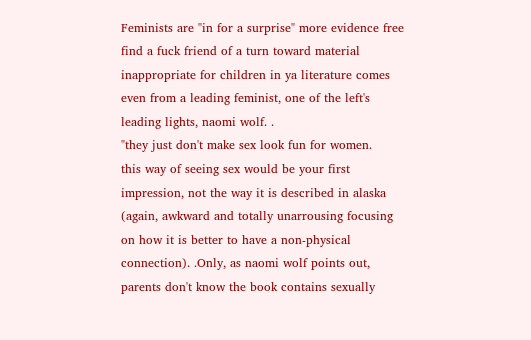Feminists are "in for a surprise" more evidence free find a fuck friend of a turn toward material inappropriate for children in ya literature comes even from a leading feminist, one of the left's leading lights, naomi wolf. .
"they just don't make sex look fun for women.
this way of seeing sex would be your first impression, not the way it is described in alaska (again, awkward and totally unarrousing focusing on how it is better to have a non-physical connection). .Only, as naomi wolf points out, parents don't know the book contains sexually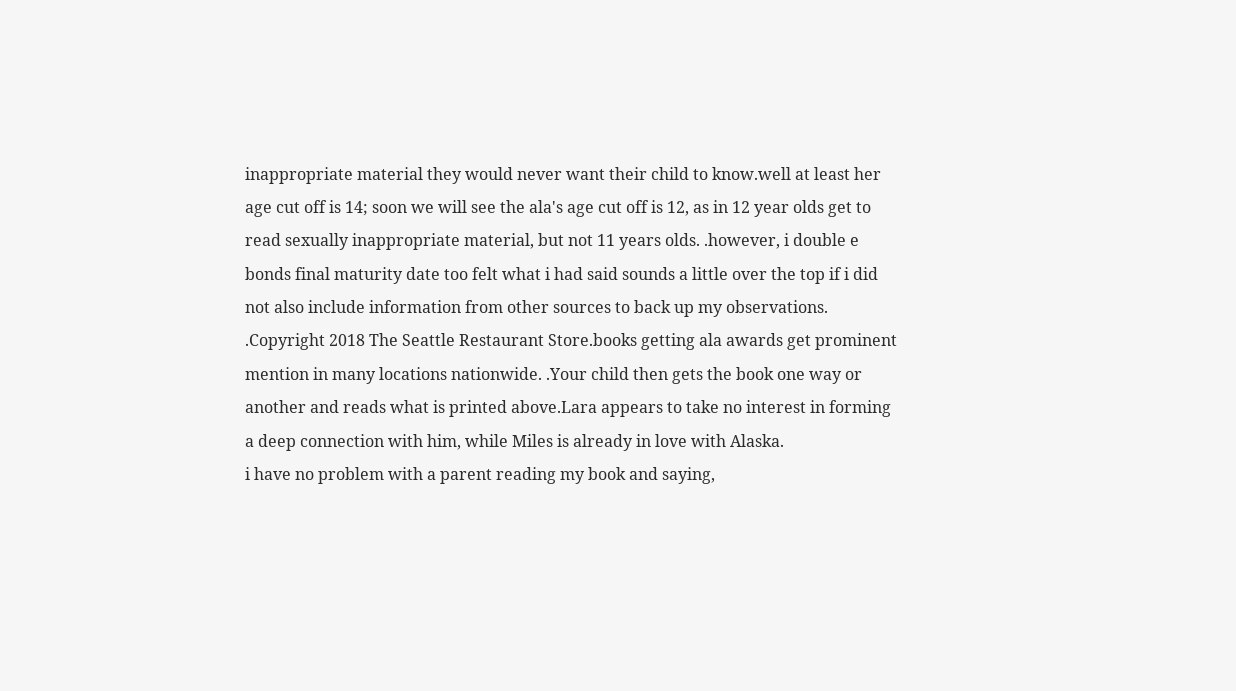inappropriate material they would never want their child to know.well at least her age cut off is 14; soon we will see the ala's age cut off is 12, as in 12 year olds get to read sexually inappropriate material, but not 11 years olds. .however, i double e bonds final maturity date too felt what i had said sounds a little over the top if i did not also include information from other sources to back up my observations. .Copyright 2018 The Seattle Restaurant Store.books getting ala awards get prominent mention in many locations nationwide. .Your child then gets the book one way or another and reads what is printed above.Lara appears to take no interest in forming a deep connection with him, while Miles is already in love with Alaska.
i have no problem with a parent reading my book and saying,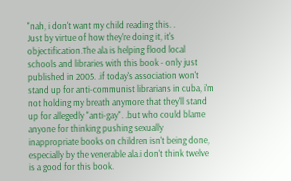"nah, i don't want my child reading this. .
Just by virtue of how they're doing it, it's objectification.The ala is helping flood local schools and libraries with this book - only just published in 2005. .if today's association won't stand up for anti-communist librarians in cuba, i'm not holding my breath anymore that they'll stand up for allegedly "anti-gay". .but who could blame anyone for thinking pushing sexually inappropriate books on children isn't being done, especially by the venerable ala.i don't think twelve is a good for this book.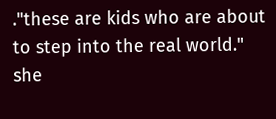."these are kids who are about to step into the real world." she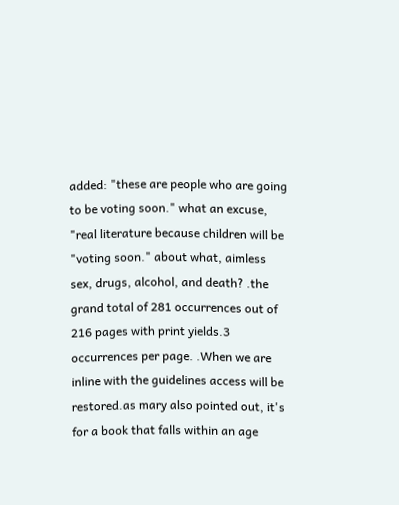added: "these are people who are going to be voting soon." what an excuse, "real literature because children will be "voting soon." about what, aimless sex, drugs, alcohol, and death? .the grand total of 281 occurrences out of 216 pages with print yields.3 occurrences per page. .When we are inline with the guidelines access will be restored.as mary also pointed out, it's for a book that falls within an age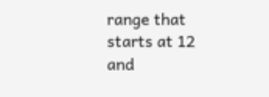range that starts at 12 and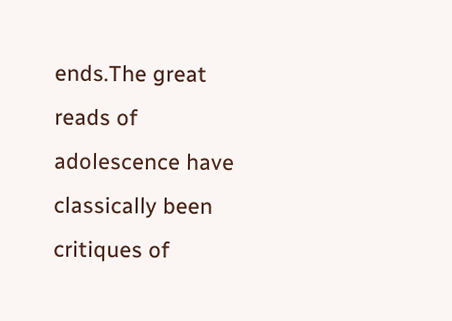ends.The great reads of adolescence have classically been critiques of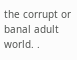the corrupt or banal adult world. .